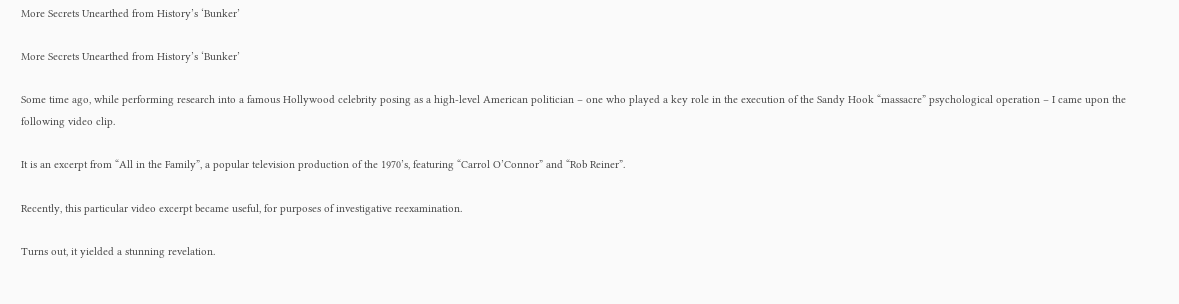More Secrets Unearthed from History’s ‘Bunker’

More Secrets Unearthed from History’s ‘Bunker’

Some time ago, while performing research into a famous Hollywood celebrity posing as a high-level American politician – one who played a key role in the execution of the Sandy Hook “massacre” psychological operation – I came upon the following video clip.

It is an excerpt from “All in the Family”, a popular television production of the 1970’s, featuring “Carrol O’Connor” and “Rob Reiner”.

Recently, this particular video excerpt became useful, for purposes of investigative reexamination.

Turns out, it yielded a stunning revelation.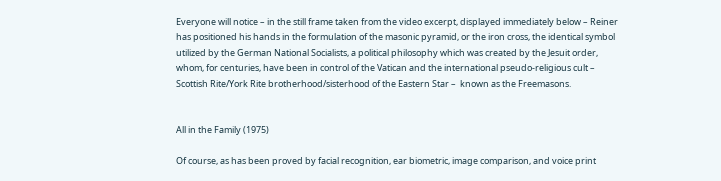Everyone will notice – in the still frame taken from the video excerpt, displayed immediately below – Reiner has positioned his hands in the formulation of the masonic pyramid, or the iron cross, the identical symbol utilized by the German National Socialists, a political philosophy which was created by the Jesuit order, whom, for centuries, have been in control of the Vatican and the international pseudo-religious cult –  Scottish Rite/York Rite brotherhood/sisterhood of the Eastern Star –  known as the Freemasons.


All in the Family (1975)

Of course, as has been proved by facial recognition, ear biometric, image comparison, and voice print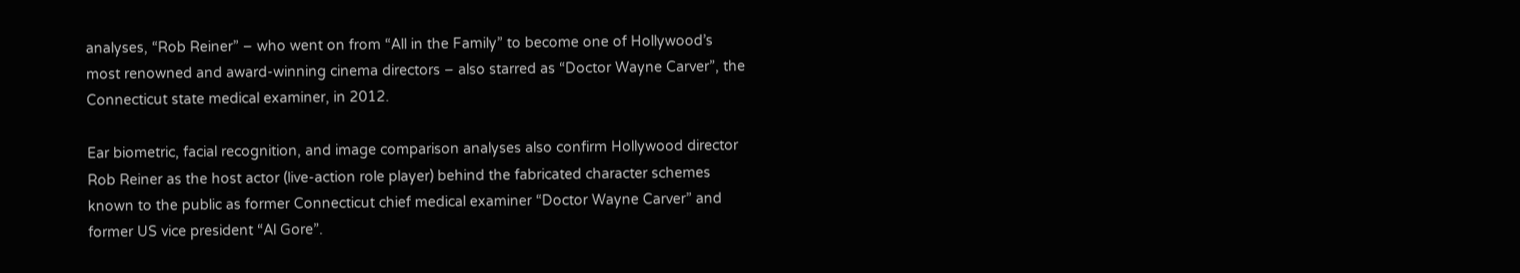analyses, “Rob Reiner” – who went on from “All in the Family” to become one of Hollywood’s most renowned and award-winning cinema directors – also starred as “Doctor Wayne Carver”, the Connecticut state medical examiner, in 2012.

Ear biometric, facial recognition, and image comparison analyses also confirm Hollywood director Rob Reiner as the host actor (live-action role player) behind the fabricated character schemes known to the public as former Connecticut chief medical examiner “Doctor Wayne Carver” and former US vice president “Al Gore”.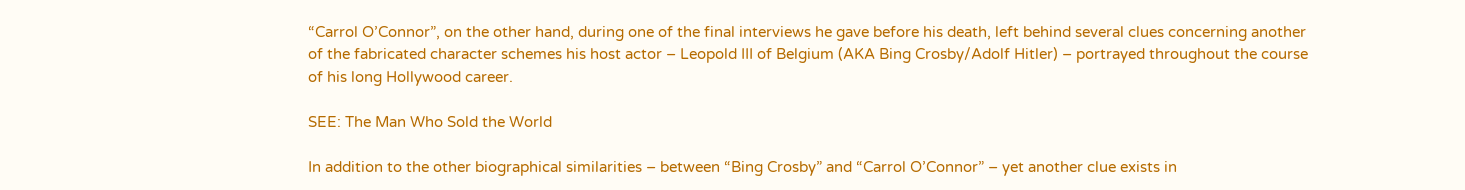“Carrol O’Connor”, on the other hand, during one of the final interviews he gave before his death, left behind several clues concerning another of the fabricated character schemes his host actor – Leopold III of Belgium (AKA Bing Crosby/Adolf Hitler) – portrayed throughout the course of his long Hollywood career.

SEE: The Man Who Sold the World

In addition to the other biographical similarities – between “Bing Crosby” and “Carrol O’Connor” – yet another clue exists in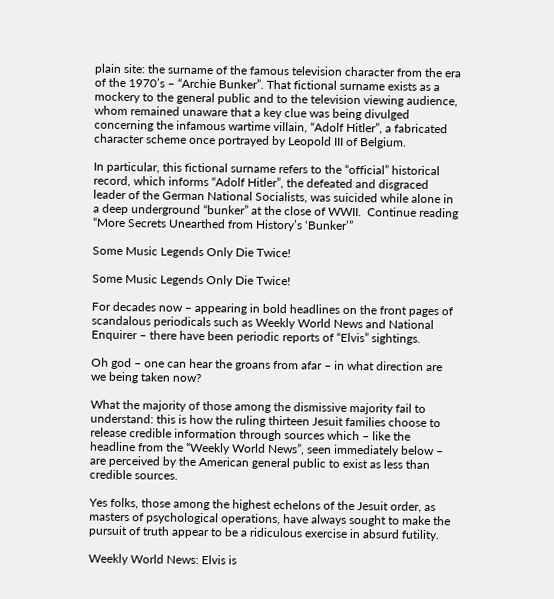plain site: the surname of the famous television character from the era of the 1970’s – “Archie Bunker”. That fictional surname exists as a mockery to the general public and to the television viewing audience, whom remained unaware that a key clue was being divulged concerning the infamous wartime villain, “Adolf Hitler”, a fabricated character scheme once portrayed by Leopold III of Belgium.

In particular, this fictional surname refers to the “official” historical record, which informs “Adolf Hitler”, the defeated and disgraced leader of the German National Socialists, was suicided while alone in a deep underground “bunker” at the close of WWII.  Continue reading “More Secrets Unearthed from History’s ‘Bunker’”

Some Music Legends Only Die Twice!

Some Music Legends Only Die Twice!

For decades now – appearing in bold headlines on the front pages of scandalous periodicals such as Weekly World News and National Enquirer – there have been periodic reports of “Elvis” sightings.

Oh god – one can hear the groans from afar – in what direction are we being taken now?

What the majority of those among the dismissive majority fail to understand: this is how the ruling thirteen Jesuit families choose to release credible information through sources which – like the headline from the “Weekly World News”, seen immediately below – are perceived by the American general public to exist as less than credible sources.

Yes folks, those among the highest echelons of the Jesuit order, as masters of psychological operations, have always sought to make the pursuit of truth appear to be a ridiculous exercise in absurd futility.

Weekly World News: Elvis is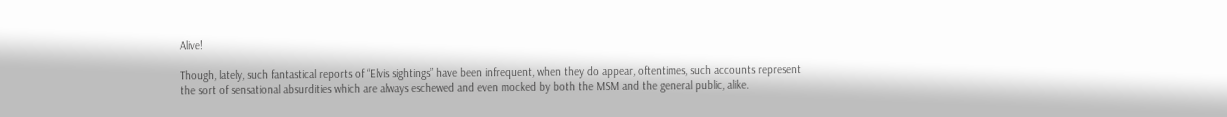Alive!

Though, lately, such fantastical reports of “Elvis sightings” have been infrequent, when they do appear, oftentimes, such accounts represent the sort of sensational absurdities which are always eschewed and even mocked by both the MSM and the general public, alike.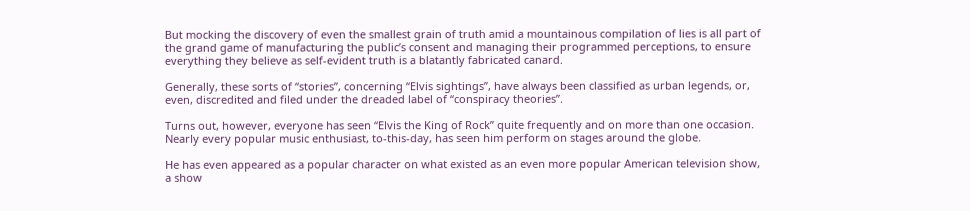But mocking the discovery of even the smallest grain of truth amid a mountainous compilation of lies is all part of the grand game of manufacturing the public’s consent and managing their programmed perceptions, to ensure everything they believe as self-evident truth is a blatantly fabricated canard.

Generally, these sorts of “stories”, concerning “Elvis sightings”, have always been classified as urban legends, or, even, discredited and filed under the dreaded label of “conspiracy theories”.

Turns out, however, everyone has seen “Elvis the King of Rock” quite frequently and on more than one occasion. Nearly every popular music enthusiast, to-this-day, has seen him perform on stages around the globe.

He has even appeared as a popular character on what existed as an even more popular American television show, a show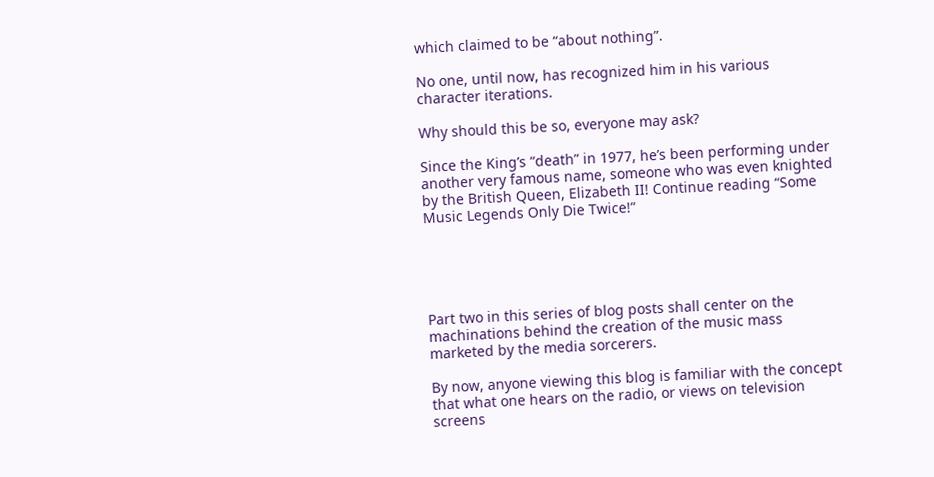which claimed to be “about nothing”.

No one, until now, has recognized him in his various character iterations.

Why should this be so, everyone may ask?

Since the King’s “death” in 1977, he’s been performing under another very famous name, someone who was even knighted by the British Queen, Elizabeth II! Continue reading “Some Music Legends Only Die Twice!”





Part two in this series of blog posts shall center on the machinations behind the creation of the music mass marketed by the media sorcerers.

By now, anyone viewing this blog is familiar with the concept that what one hears on the radio, or views on television screens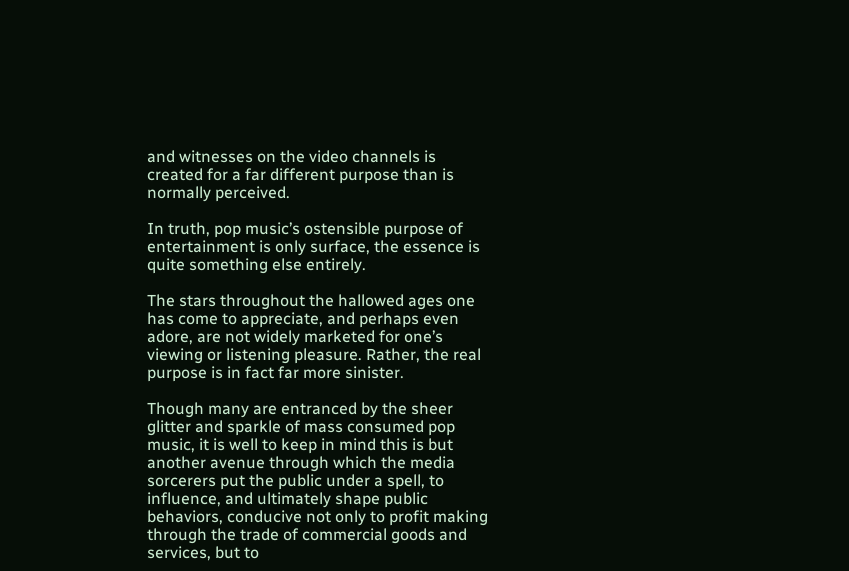and witnesses on the video channels is created for a far different purpose than is normally perceived.

In truth, pop music’s ostensible purpose of entertainment is only surface, the essence is quite something else entirely.

The stars throughout the hallowed ages one has come to appreciate, and perhaps even adore, are not widely marketed for one’s viewing or listening pleasure. Rather, the real purpose is in fact far more sinister.

Though many are entranced by the sheer glitter and sparkle of mass consumed pop music, it is well to keep in mind this is but another avenue through which the media sorcerers put the public under a spell, to influence, and ultimately shape public behaviors, conducive not only to profit making through the trade of commercial goods and services, but to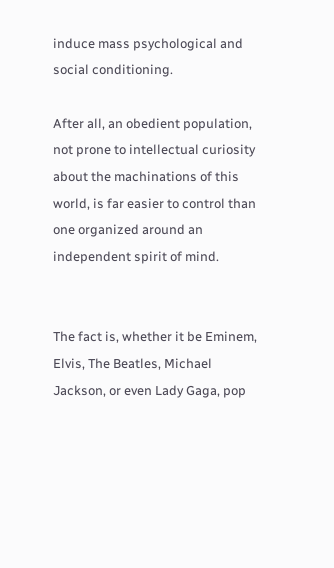induce mass psychological and social conditioning.

After all, an obedient population, not prone to intellectual curiosity about the machinations of this world, is far easier to control than one organized around an independent spirit of mind.


The fact is, whether it be Eminem, Elvis, The Beatles, Michael Jackson, or even Lady Gaga, pop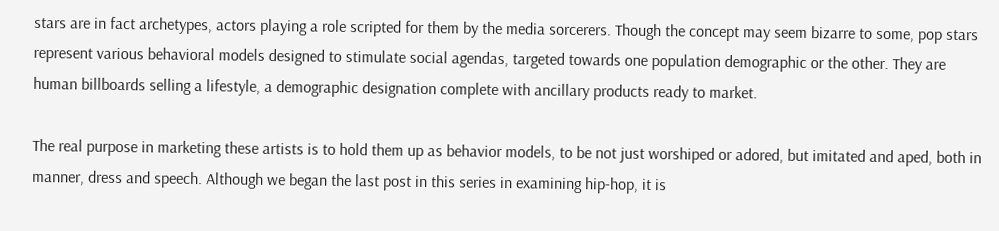stars are in fact archetypes, actors playing a role scripted for them by the media sorcerers. Though the concept may seem bizarre to some, pop stars represent various behavioral models designed to stimulate social agendas, targeted towards one population demographic or the other. They are human billboards selling a lifestyle, a demographic designation complete with ancillary products ready to market.

The real purpose in marketing these artists is to hold them up as behavior models, to be not just worshiped or adored, but imitated and aped, both in manner, dress and speech. Although we began the last post in this series in examining hip-hop, it is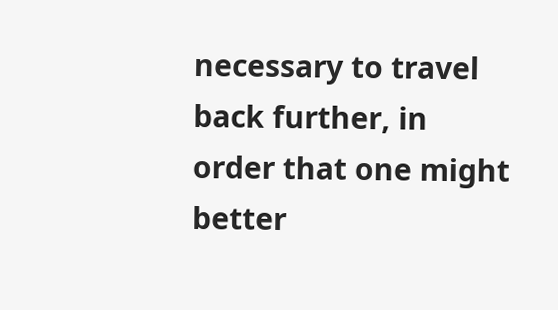necessary to travel back further, in order that one might better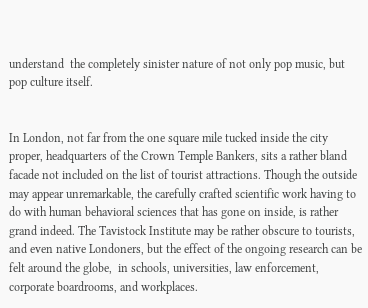understand  the completely sinister nature of not only pop music, but pop culture itself.


In London, not far from the one square mile tucked inside the city proper, headquarters of the Crown Temple Bankers, sits a rather bland facade not included on the list of tourist attractions. Though the outside may appear unremarkable, the carefully crafted scientific work having to do with human behavioral sciences that has gone on inside, is rather grand indeed. The Tavistock Institute may be rather obscure to tourists, and even native Londoners, but the effect of the ongoing research can be felt around the globe,  in schools, universities, law enforcement, corporate boardrooms, and workplaces.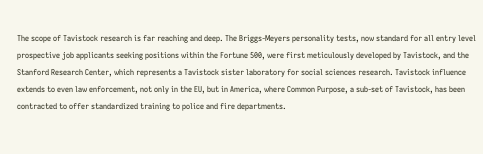The scope of Tavistock research is far reaching and deep. The Briggs-Meyers personality tests, now standard for all entry level prospective job applicants seeking positions within the Fortune 500, were first meticulously developed by Tavistock, and the Stanford Research Center, which represents a Tavistock sister laboratory for social sciences research. Tavistock influence extends to even law enforcement, not only in the EU, but in America, where Common Purpose, a sub-set of Tavistock, has been contracted to offer standardized training to police and fire departments.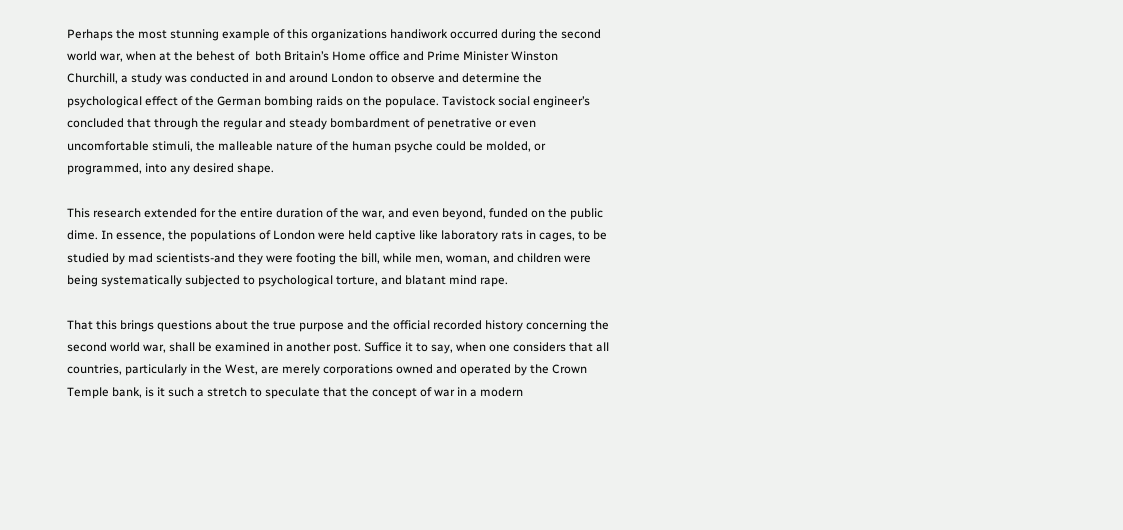Perhaps the most stunning example of this organizations handiwork occurred during the second world war, when at the behest of  both Britain’s Home office and Prime Minister Winston Churchill, a study was conducted in and around London to observe and determine the psychological effect of the German bombing raids on the populace. Tavistock social engineer’s concluded that through the regular and steady bombardment of penetrative or even uncomfortable stimuli, the malleable nature of the human psyche could be molded, or programmed, into any desired shape.

This research extended for the entire duration of the war, and even beyond, funded on the public dime. In essence, the populations of London were held captive like laboratory rats in cages, to be studied by mad scientists-and they were footing the bill, while men, woman, and children were being systematically subjected to psychological torture, and blatant mind rape.

That this brings questions about the true purpose and the official recorded history concerning the second world war, shall be examined in another post. Suffice it to say, when one considers that all countries, particularly in the West, are merely corporations owned and operated by the Crown Temple bank, is it such a stretch to speculate that the concept of war in a modern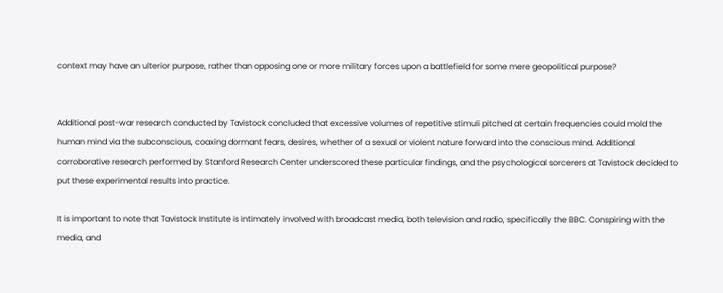context may have an ulterior purpose, rather than opposing one or more military forces upon a battlefield for some mere geopolitical purpose?


Additional post-war research conducted by Tavistock concluded that excessive volumes of repetitive stimuli pitched at certain frequencies could mold the human mind via the subconscious, coaxing dormant fears, desires, whether of a sexual or violent nature forward into the conscious mind. Additional corroborative research performed by Stanford Research Center underscored these particular findings, and the psychological sorcerers at Tavistock decided to put these experimental results into practice.

It is important to note that Tavistock Institute is intimately involved with broadcast media, both television and radio, specifically the BBC. Conspiring with the media, and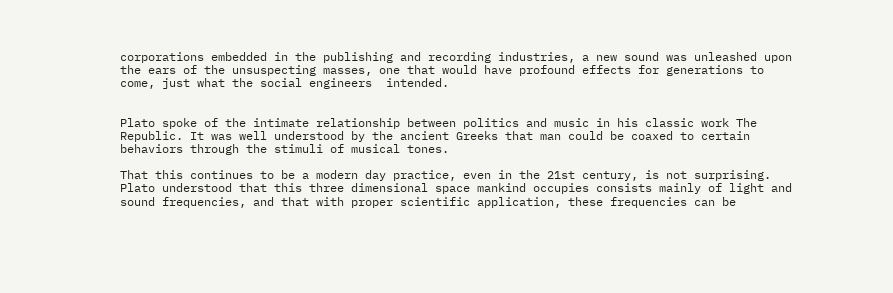corporations embedded in the publishing and recording industries, a new sound was unleashed upon the ears of the unsuspecting masses, one that would have profound effects for generations to come, just what the social engineers  intended.


Plato spoke of the intimate relationship between politics and music in his classic work The Republic. It was well understood by the ancient Greeks that man could be coaxed to certain behaviors through the stimuli of musical tones.

That this continues to be a modern day practice, even in the 21st century, is not surprising. Plato understood that this three dimensional space mankind occupies consists mainly of light and sound frequencies, and that with proper scientific application, these frequencies can be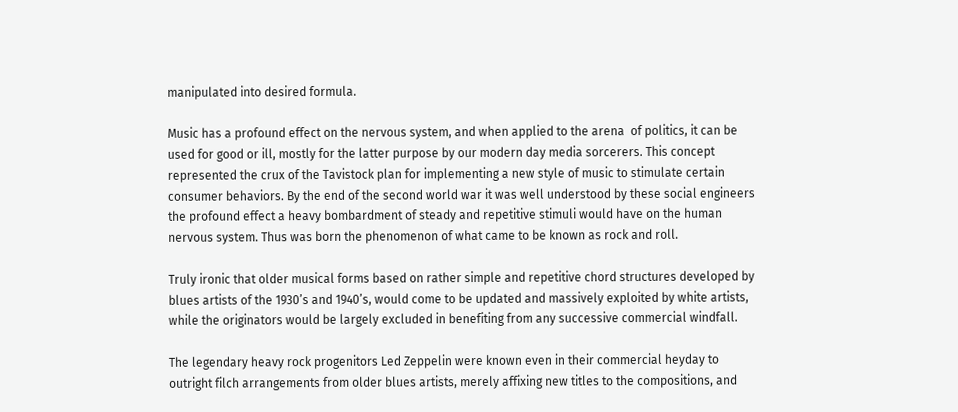manipulated into desired formula.

Music has a profound effect on the nervous system, and when applied to the arena  of politics, it can be used for good or ill, mostly for the latter purpose by our modern day media sorcerers. This concept represented the crux of the Tavistock plan for implementing a new style of music to stimulate certain consumer behaviors. By the end of the second world war it was well understood by these social engineers the profound effect a heavy bombardment of steady and repetitive stimuli would have on the human nervous system. Thus was born the phenomenon of what came to be known as rock and roll.

Truly ironic that older musical forms based on rather simple and repetitive chord structures developed by blues artists of the 1930’s and 1940’s, would come to be updated and massively exploited by white artists, while the originators would be largely excluded in benefiting from any successive commercial windfall.

The legendary heavy rock progenitors Led Zeppelin were known even in their commercial heyday to outright filch arrangements from older blues artists, merely affixing new titles to the compositions, and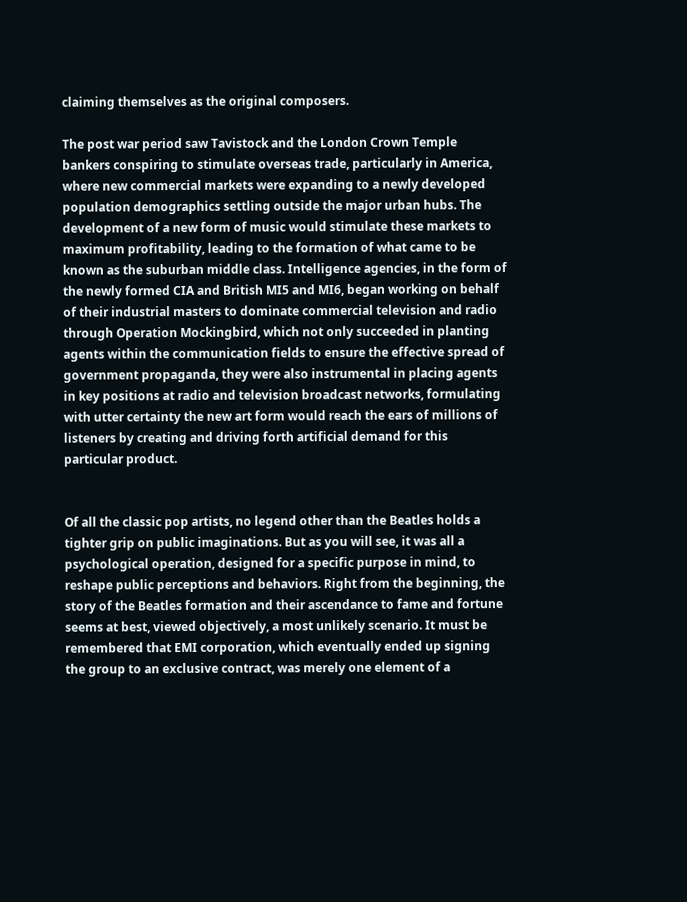claiming themselves as the original composers.

The post war period saw Tavistock and the London Crown Temple bankers conspiring to stimulate overseas trade, particularly in America, where new commercial markets were expanding to a newly developed population demographics settling outside the major urban hubs. The development of a new form of music would stimulate these markets to maximum profitability, leading to the formation of what came to be known as the suburban middle class. Intelligence agencies, in the form of the newly formed CIA and British MI5 and MI6, began working on behalf of their industrial masters to dominate commercial television and radio through Operation Mockingbird, which not only succeeded in planting agents within the communication fields to ensure the effective spread of government propaganda, they were also instrumental in placing agents in key positions at radio and television broadcast networks, formulating with utter certainty the new art form would reach the ears of millions of listeners by creating and driving forth artificial demand for this particular product.


Of all the classic pop artists, no legend other than the Beatles holds a tighter grip on public imaginations. But as you will see, it was all a psychological operation, designed for a specific purpose in mind, to reshape public perceptions and behaviors. Right from the beginning, the story of the Beatles formation and their ascendance to fame and fortune seems at best, viewed objectively, a most unlikely scenario. It must be remembered that EMI corporation, which eventually ended up signing the group to an exclusive contract, was merely one element of a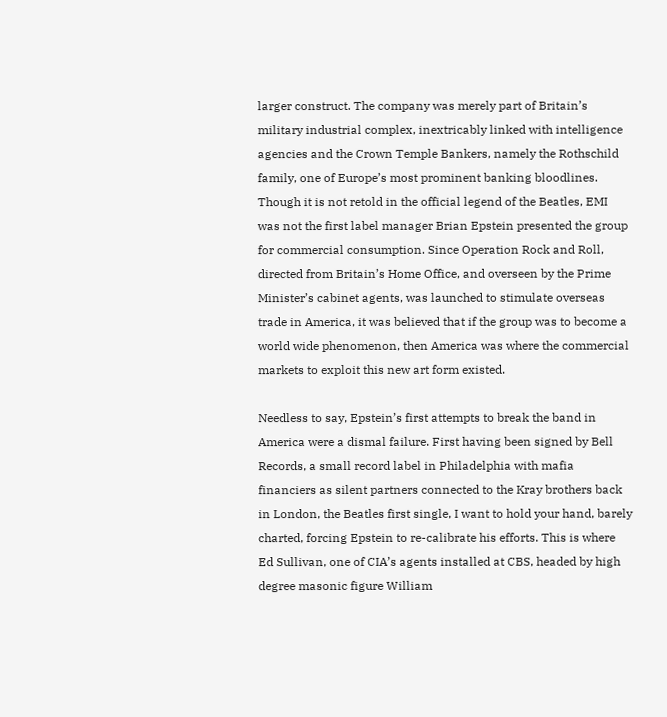larger construct. The company was merely part of Britain’s military industrial complex, inextricably linked with intelligence agencies and the Crown Temple Bankers, namely the Rothschild family, one of Europe’s most prominent banking bloodlines. Though it is not retold in the official legend of the Beatles, EMI was not the first label manager Brian Epstein presented the group for commercial consumption. Since Operation Rock and Roll, directed from Britain’s Home Office, and overseen by the Prime Minister’s cabinet agents, was launched to stimulate overseas trade in America, it was believed that if the group was to become a world wide phenomenon, then America was where the commercial markets to exploit this new art form existed.

Needless to say, Epstein’s first attempts to break the band in America were a dismal failure. First having been signed by Bell Records, a small record label in Philadelphia with mafia financiers as silent partners connected to the Kray brothers back in London, the Beatles first single, I want to hold your hand, barely charted, forcing Epstein to re-calibrate his efforts. This is where Ed Sullivan, one of CIA’s agents installed at CBS, headed by high degree masonic figure William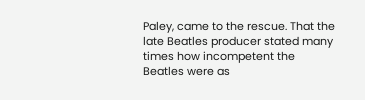Paley, came to the rescue. That the late Beatles producer stated many times how incompetent the Beatles were as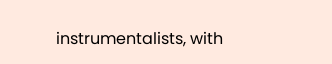instrumentalists, with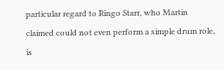particular regard to Ringo Starr, who Martin claimed could not even perform a simple drum role, is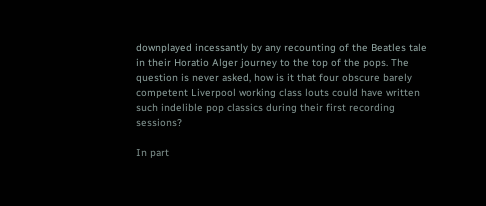downplayed incessantly by any recounting of the Beatles tale in their Horatio Alger journey to the top of the pops. The question is never asked, how is it that four obscure barely competent Liverpool working class louts could have written such indelible pop classics during their first recording sessions?

In part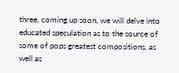three, coming up soon, we will delve into educated speculation as to the source of some of pops greatest compositions, as well as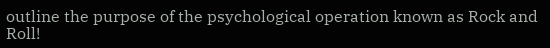outline the purpose of the psychological operation known as Rock and Roll!